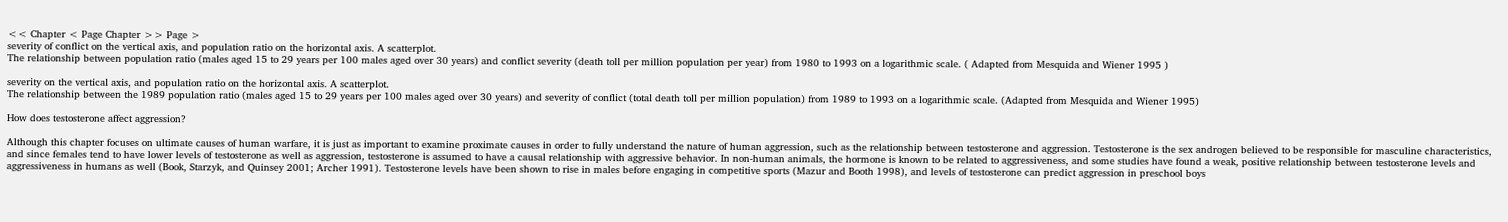<< Chapter < Page Chapter >> Page >
severity of conflict on the vertical axis, and population ratio on the horizontal axis. A scatterplot.
The relationship between population ratio (males aged 15 to 29 years per 100 males aged over 30 years) and conflict severity (death toll per million population per year) from 1980 to 1993 on a logarithmic scale. ( Adapted from Mesquida and Wiener 1995 )

severity on the vertical axis, and population ratio on the horizontal axis. A scatterplot.
The relationship between the 1989 population ratio (males aged 15 to 29 years per 100 males aged over 30 years) and severity of conflict (total death toll per million population) from 1989 to 1993 on a logarithmic scale. (Adapted from Mesquida and Wiener 1995)

How does testosterone affect aggression?

Although this chapter focuses on ultimate causes of human warfare, it is just as important to examine proximate causes in order to fully understand the nature of human aggression, such as the relationship between testosterone and aggression. Testosterone is the sex androgen believed to be responsible for masculine characteristics, and since females tend to have lower levels of testosterone as well as aggression, testosterone is assumed to have a causal relationship with aggressive behavior. In non-human animals, the hormone is known to be related to aggressiveness, and some studies have found a weak, positive relationship between testosterone levels and aggressiveness in humans as well (Book, Starzyk, and Quinsey 2001; Archer 1991). Testosterone levels have been shown to rise in males before engaging in competitive sports (Mazur and Booth 1998), and levels of testosterone can predict aggression in preschool boys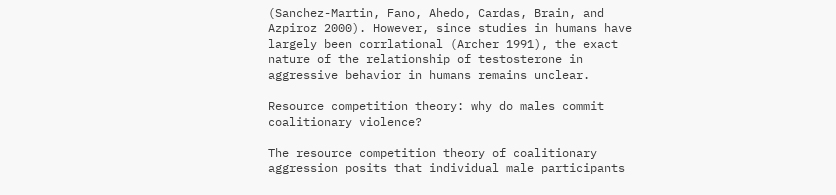(Sanchez-Martin, Fano, Ahedo, Cardas, Brain, and Azpiroz 2000). However, since studies in humans have largely been corrlational (Archer 1991), the exact nature of the relationship of testosterone in aggressive behavior in humans remains unclear.

Resource competition theory: why do males commit coalitionary violence?

The resource competition theory of coalitionary aggression posits that individual male participants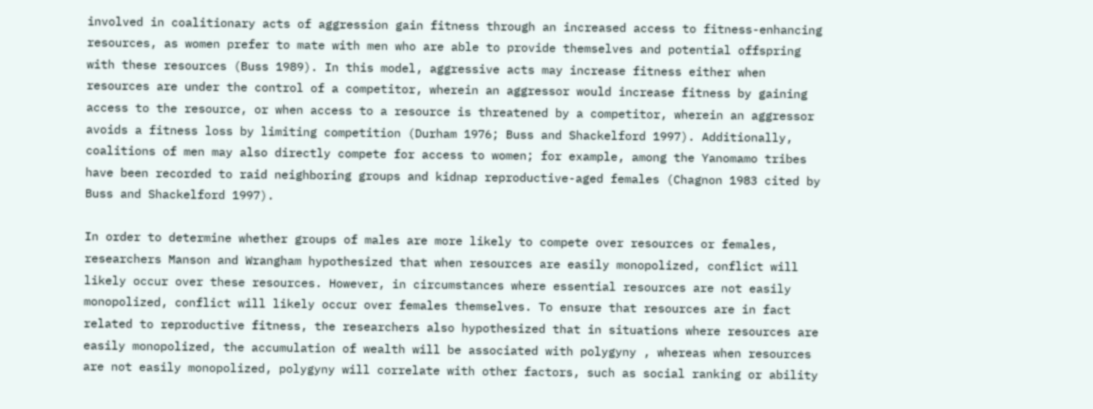involved in coalitionary acts of aggression gain fitness through an increased access to fitness-enhancing resources, as women prefer to mate with men who are able to provide themselves and potential offspring with these resources (Buss 1989). In this model, aggressive acts may increase fitness either when resources are under the control of a competitor, wherein an aggressor would increase fitness by gaining access to the resource, or when access to a resource is threatened by a competitor, wherein an aggressor avoids a fitness loss by limiting competition (Durham 1976; Buss and Shackelford 1997). Additionally, coalitions of men may also directly compete for access to women; for example, among the Yanomamo tribes have been recorded to raid neighboring groups and kidnap reproductive-aged females (Chagnon 1983 cited by Buss and Shackelford 1997).

In order to determine whether groups of males are more likely to compete over resources or females, researchers Manson and Wrangham hypothesized that when resources are easily monopolized, conflict will likely occur over these resources. However, in circumstances where essential resources are not easily monopolized, conflict will likely occur over females themselves. To ensure that resources are in fact related to reproductive fitness, the researchers also hypothesized that in situations where resources are easily monopolized, the accumulation of wealth will be associated with polygyny , whereas when resources are not easily monopolized, polygyny will correlate with other factors, such as social ranking or ability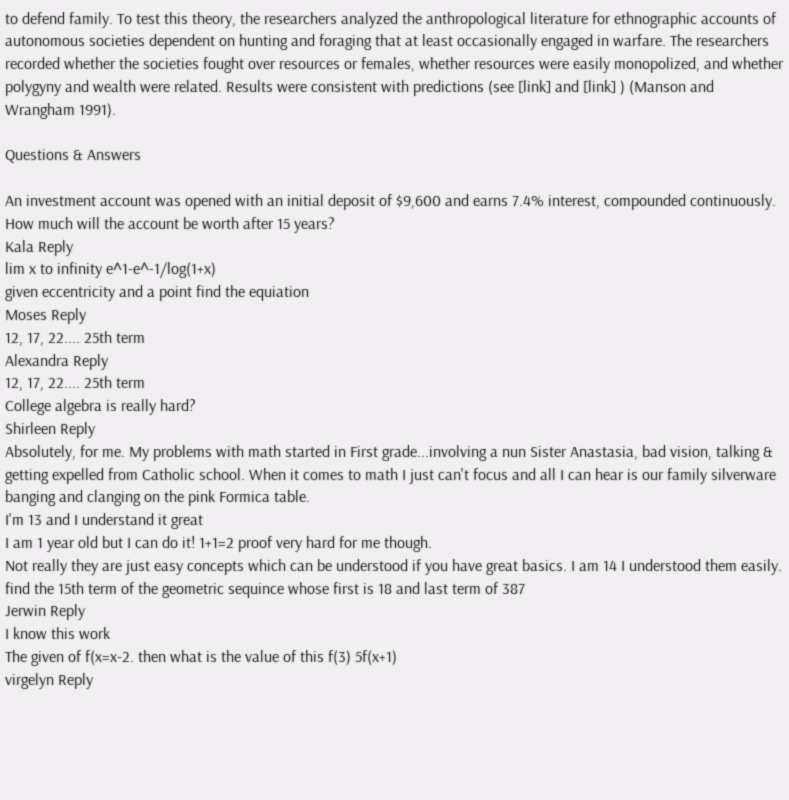to defend family. To test this theory, the researchers analyzed the anthropological literature for ethnographic accounts of autonomous societies dependent on hunting and foraging that at least occasionally engaged in warfare. The researchers recorded whether the societies fought over resources or females, whether resources were easily monopolized, and whether polygyny and wealth were related. Results were consistent with predictions (see [link] and [link] ) (Manson and Wrangham 1991).

Questions & Answers

An investment account was opened with an initial deposit of $9,600 and earns 7.4% interest, compounded continuously. How much will the account be worth after 15 years?
Kala Reply
lim x to infinity e^1-e^-1/log(1+x)
given eccentricity and a point find the equiation
Moses Reply
12, 17, 22.... 25th term
Alexandra Reply
12, 17, 22.... 25th term
College algebra is really hard?
Shirleen Reply
Absolutely, for me. My problems with math started in First grade...involving a nun Sister Anastasia, bad vision, talking & getting expelled from Catholic school. When it comes to math I just can't focus and all I can hear is our family silverware banging and clanging on the pink Formica table.
I'm 13 and I understand it great
I am 1 year old but I can do it! 1+1=2 proof very hard for me though.
Not really they are just easy concepts which can be understood if you have great basics. I am 14 I understood them easily.
find the 15th term of the geometric sequince whose first is 18 and last term of 387
Jerwin Reply
I know this work
The given of f(x=x-2. then what is the value of this f(3) 5f(x+1)
virgelyn Reply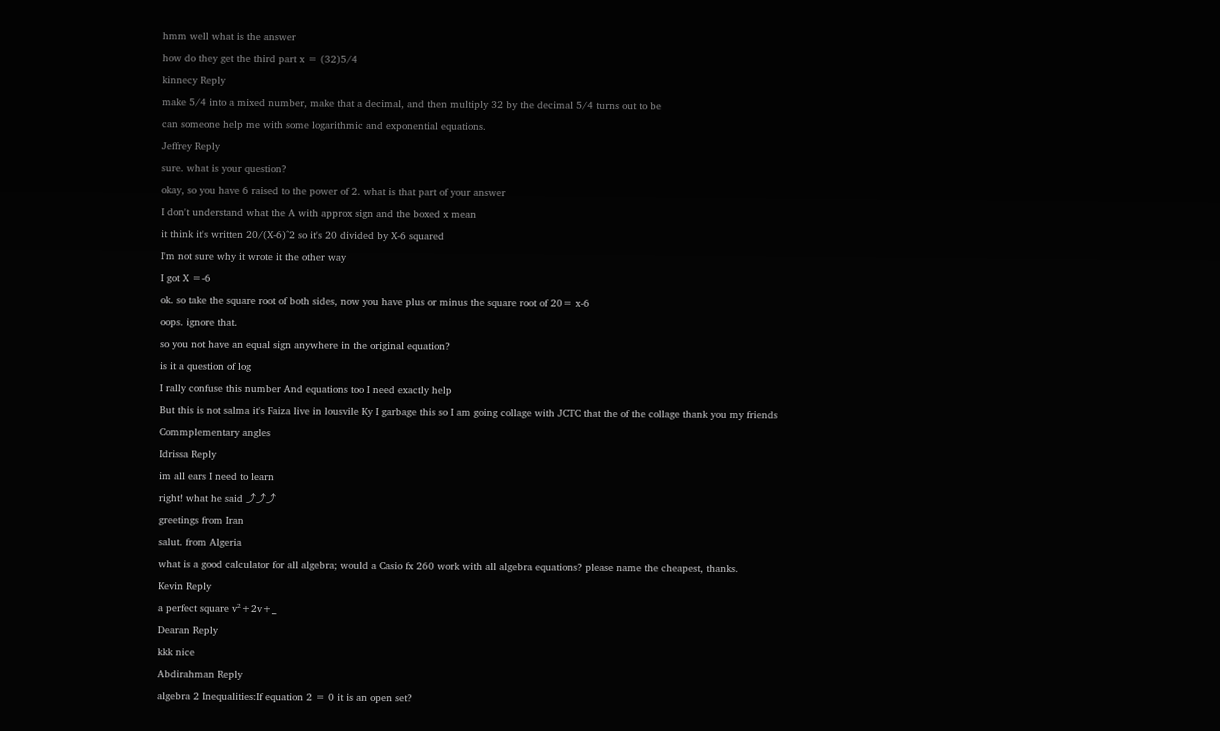hmm well what is the answer
how do they get the third part x = (32)5/4
kinnecy Reply
make 5/4 into a mixed number, make that a decimal, and then multiply 32 by the decimal 5/4 turns out to be
can someone help me with some logarithmic and exponential equations.
Jeffrey Reply
sure. what is your question?
okay, so you have 6 raised to the power of 2. what is that part of your answer
I don't understand what the A with approx sign and the boxed x mean
it think it's written 20/(X-6)^2 so it's 20 divided by X-6 squared
I'm not sure why it wrote it the other way
I got X =-6
ok. so take the square root of both sides, now you have plus or minus the square root of 20= x-6
oops. ignore that.
so you not have an equal sign anywhere in the original equation?
is it a question of log
I rally confuse this number And equations too I need exactly help
But this is not salma it's Faiza live in lousvile Ky I garbage this so I am going collage with JCTC that the of the collage thank you my friends
Commplementary angles
Idrissa Reply
im all ears I need to learn
right! what he said ⤴⤴⤴
greetings from Iran
salut. from Algeria
what is a good calculator for all algebra; would a Casio fx 260 work with all algebra equations? please name the cheapest, thanks.
Kevin Reply
a perfect square v²+2v+_
Dearan Reply
kkk nice
Abdirahman Reply
algebra 2 Inequalities:If equation 2 = 0 it is an open set?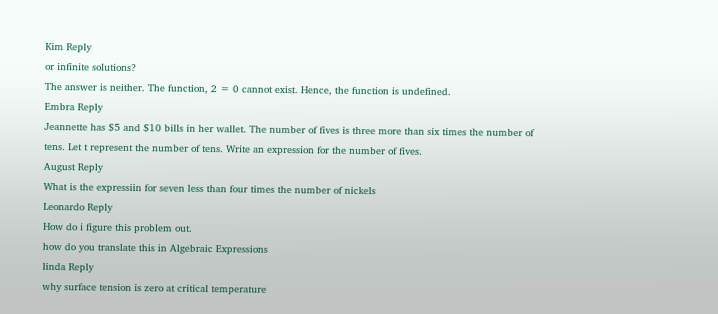Kim Reply
or infinite solutions?
The answer is neither. The function, 2 = 0 cannot exist. Hence, the function is undefined.
Embra Reply
Jeannette has $5 and $10 bills in her wallet. The number of fives is three more than six times the number of tens. Let t represent the number of tens. Write an expression for the number of fives.
August Reply
What is the expressiin for seven less than four times the number of nickels
Leonardo Reply
How do i figure this problem out.
how do you translate this in Algebraic Expressions
linda Reply
why surface tension is zero at critical temperature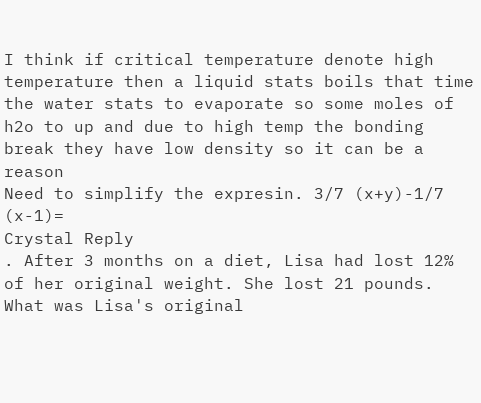I think if critical temperature denote high temperature then a liquid stats boils that time the water stats to evaporate so some moles of h2o to up and due to high temp the bonding break they have low density so it can be a reason
Need to simplify the expresin. 3/7 (x+y)-1/7 (x-1)=
Crystal Reply
. After 3 months on a diet, Lisa had lost 12% of her original weight. She lost 21 pounds. What was Lisa's original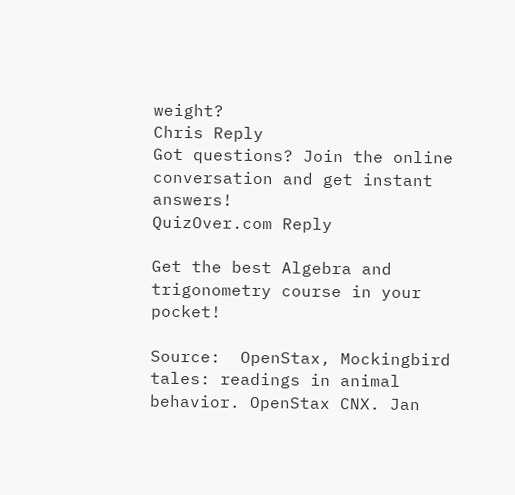weight?
Chris Reply
Got questions? Join the online conversation and get instant answers!
QuizOver.com Reply

Get the best Algebra and trigonometry course in your pocket!

Source:  OpenStax, Mockingbird tales: readings in animal behavior. OpenStax CNX. Jan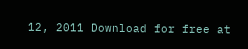12, 2011 Download for free at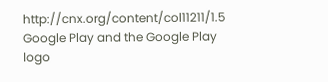http://cnx.org/content/col11211/1.5
Google Play and the Google Play logo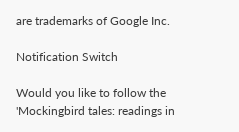are trademarks of Google Inc.

Notification Switch

Would you like to follow the 'Mockingbird tales: readings in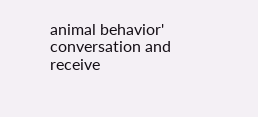animal behavior' conversation and receive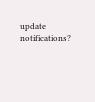update notifications?